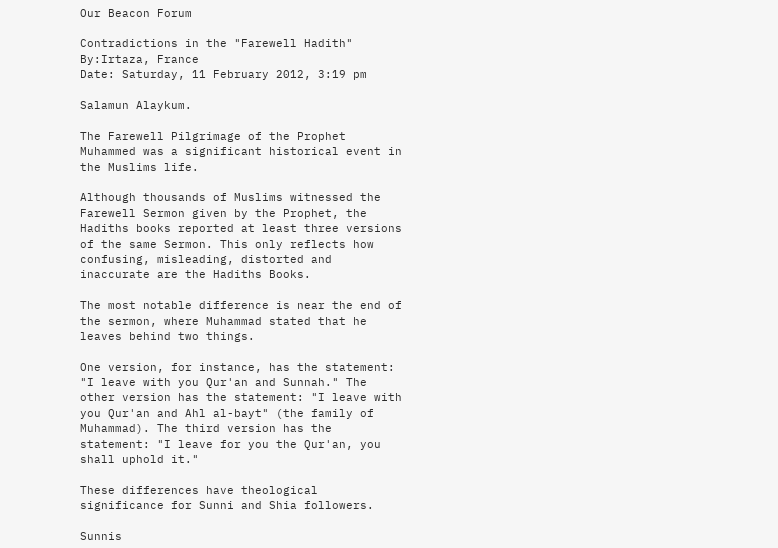Our Beacon Forum

Contradictions in the "Farewell Hadith"
By:Irtaza, France
Date: Saturday, 11 February 2012, 3:19 pm

Salamun Alaykum.

The Farewell Pilgrimage of the Prophet Muhammed was a significant historical event in the Muslims life.

Although thousands of Muslims witnessed the Farewell Sermon given by the Prophet, the Hadiths books reported at least three versions of the same Sermon. This only reflects how confusing, misleading, distorted and inaccurate are the Hadiths Books.

The most notable difference is near the end of the sermon, where Muhammad stated that he leaves behind two things.

One version, for instance, has the statement: "I leave with you Qur'an and Sunnah." The other version has the statement: "I leave with you Qur'an and Ahl al-bayt" (the family of Muhammad). The third version has the statement: "I leave for you the Qur'an, you shall uphold it."

These differences have theological significance for Sunni and Shia followers.

Sunnis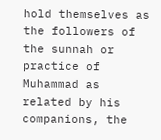hold themselves as the followers of the sunnah or practice of Muhammad as related by his companions, the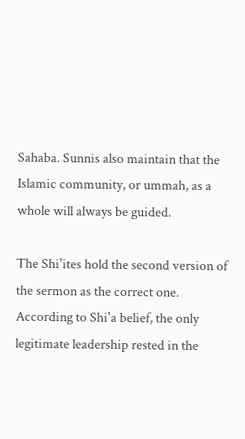Sahaba. Sunnis also maintain that the Islamic community, or ummah, as a whole will always be guided.

The Shi'ites hold the second version of the sermon as the correct one. According to Shi'a belief, the only legitimate leadership rested in the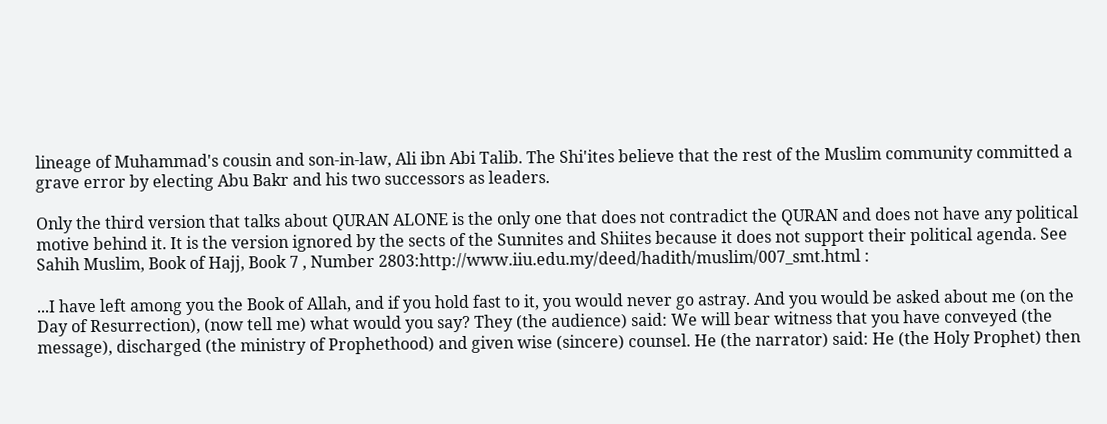lineage of Muhammad's cousin and son-in-law, Ali ibn Abi Talib. The Shi'ites believe that the rest of the Muslim community committed a grave error by electing Abu Bakr and his two successors as leaders.

Only the third version that talks about QURAN ALONE is the only one that does not contradict the QURAN and does not have any political motive behind it. It is the version ignored by the sects of the Sunnites and Shiites because it does not support their political agenda. See Sahih Muslim, Book of Hajj, Book 7 , Number 2803:http://www.iiu.edu.my/deed/hadith/muslim/007_smt.html :

...I have left among you the Book of Allah, and if you hold fast to it, you would never go astray. And you would be asked about me (on the Day of Resurrection), (now tell me) what would you say? They (the audience) said: We will bear witness that you have conveyed (the message), discharged (the ministry of Prophethood) and given wise (sincere) counsel. He (the narrator) said: He (the Holy Prophet) then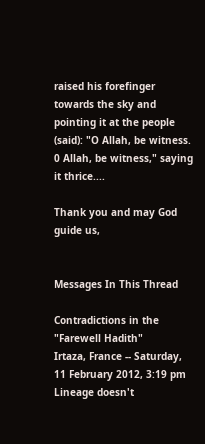raised his forefinger towards the sky and pointing it at the people (said): "O Allah, be witness. 0 Allah, be witness," saying it thrice....

Thank you and may God guide us,


Messages In This Thread

Contradictions in the "Farewell Hadith"
Irtaza, France -- Saturday, 11 February 2012, 3:19 pm
Lineage doesn't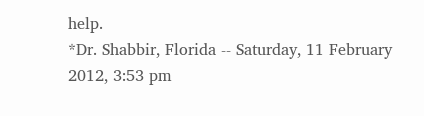help.
*Dr. Shabbir, Florida -- Saturday, 11 February 2012, 3:53 pm